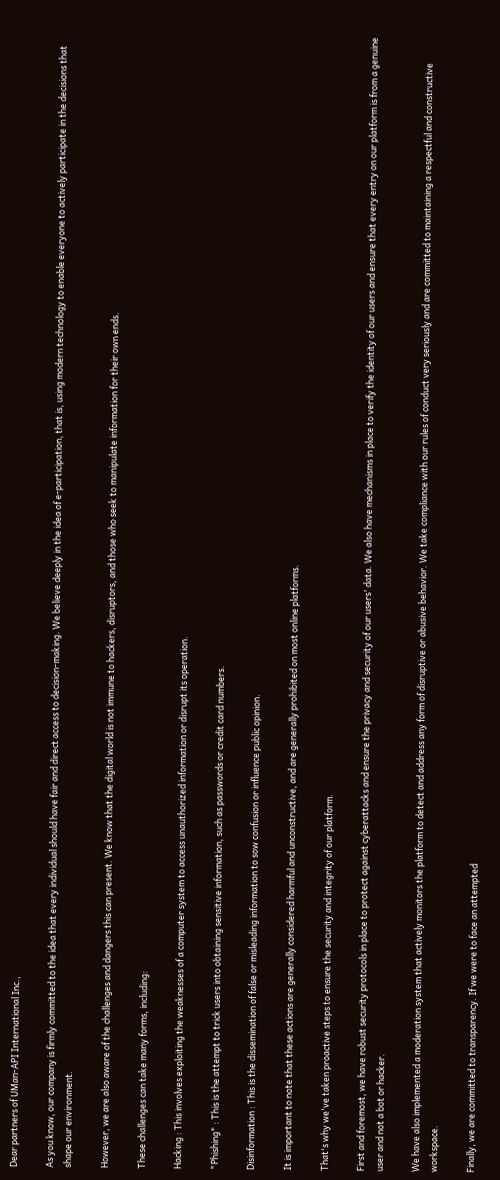Dear partners of UMan-API International Inc.,

As you know, our company is firmly committed to the idea that every individual should have fair and direct access to decision-making. We believe deeply in the idea of e-participation, that is, using modern technology to enable everyone to actively participate in the decisions that shape our environment.

However, we are also aware of the challenges and dangers this can present. We know that the digital world is not immune to hackers, disruptors, and those who seek to manipulate information for their own ends.

These challenges can take many forms, including:

Hacking : This involves exploiting the weaknesses of a computer system to access unauthorized information or disrupt its operation.

"Phishing" : This is the attempt to trick users into obtaining sensitive information, such as passwords or credit card numbers.

Disinformation : This is the dissemination of false or misleading information to sow confusion or influence public opinion.

It is important to note that these actions are generally considered harmful and unconstructive, and are generally prohibited on most online platforms.

That's why we've taken proactive steps to ensure the security and integrity of our platform.

First and foremost, we have robust security protocols in place to protect against cyberattacks and ensure the privacy and security of our users' data. We also have mechanisms in place to verify the identity of our users and ensure that every entry on our platform is from a genuine user and not a bot or hacker.

We have also implemented a moderation system that actively monitors the platform to detect and address any form of disruptive or abusive behavior. We take compliance with our rules of conduct very seriously and are committed to maintaining a respectful and constructive workspace.

Finally, we are committed to transparency. If we were to face an attempted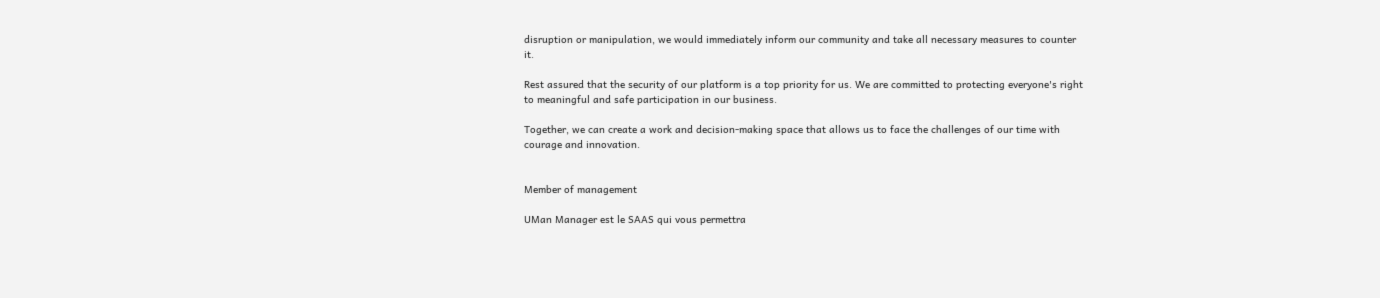disruption or manipulation, we would immediately inform our community and take all necessary measures to counter it.

Rest assured that the security of our platform is a top priority for us. We are committed to protecting everyone's right to meaningful and safe participation in our business.

Together, we can create a work and decision-making space that allows us to face the challenges of our time with courage and innovation.


Member of management

UMan Manager est le SAAS qui vous permettra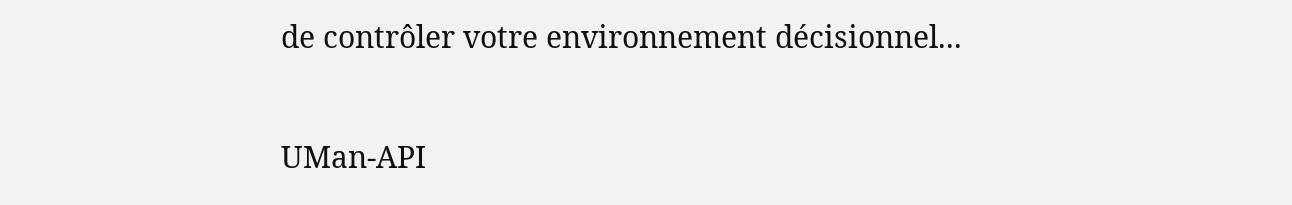de contrôler votre environnement décisionnel...

UMan-API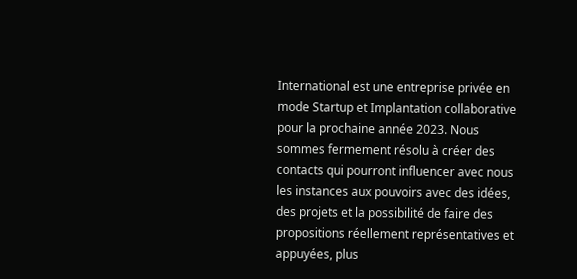International est une entreprise privée en mode Startup et Implantation collaborative pour la prochaine année 2023. Nous sommes fermement résolu à créer des contacts qui pourront influencer avec nous les instances aux pouvoirs avec des idées, des projets et la possibilité de faire des propositions réellement représentatives et appuyées, plus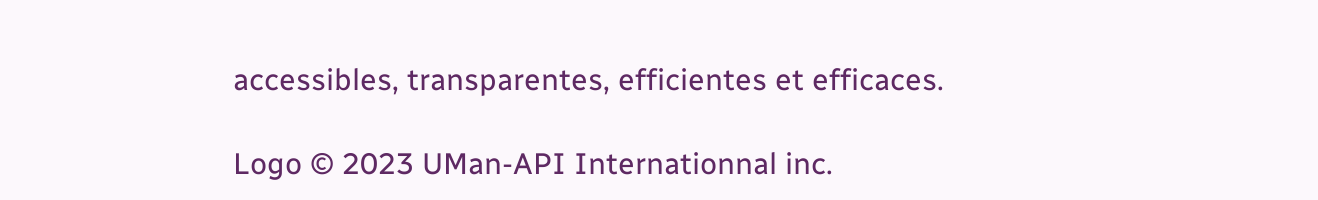accessibles, transparentes, efficientes et efficaces.

Logo © 2023 UMan-API Internationnal inc.